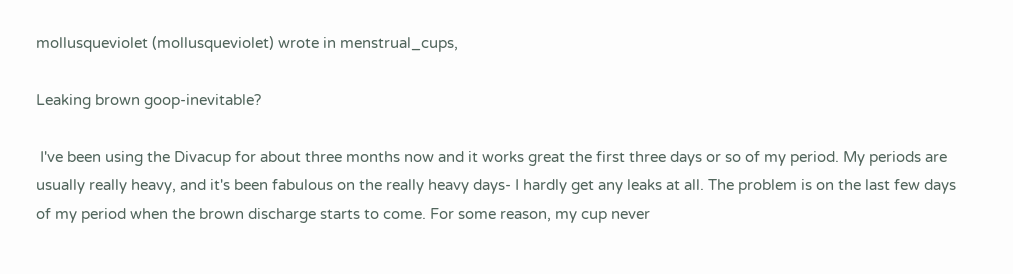mollusqueviolet (mollusqueviolet) wrote in menstrual_cups,

Leaking brown goop-inevitable?

 I've been using the Divacup for about three months now and it works great the first three days or so of my period. My periods are usually really heavy, and it's been fabulous on the really heavy days- I hardly get any leaks at all. The problem is on the last few days of my period when the brown discharge starts to come. For some reason, my cup never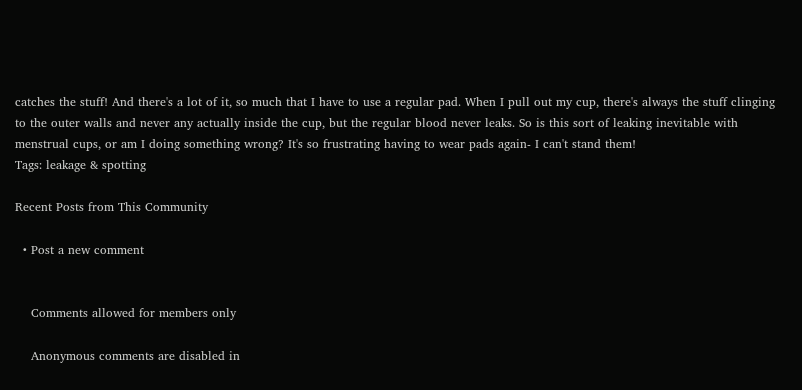catches the stuff! And there's a lot of it, so much that I have to use a regular pad. When I pull out my cup, there's always the stuff clinging to the outer walls and never any actually inside the cup, but the regular blood never leaks. So is this sort of leaking inevitable with menstrual cups, or am I doing something wrong? It's so frustrating having to wear pads again- I can't stand them!
Tags: leakage & spotting

Recent Posts from This Community

  • Post a new comment


    Comments allowed for members only

    Anonymous comments are disabled in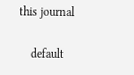this journal

    default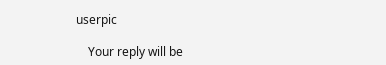userpic

    Your reply will be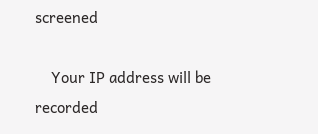screened

    Your IP address will be recorded